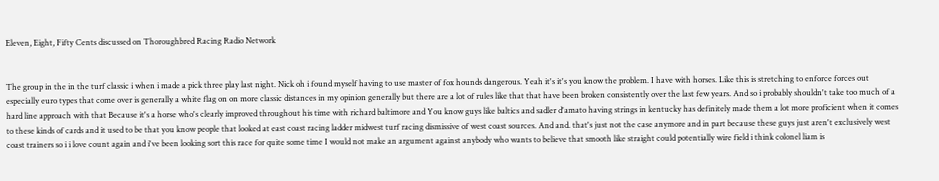Eleven, Eight, Fifty Cents discussed on Thoroughbred Racing Radio Network


The group in the in the turf classic i when i made a pick three play last night. Nick oh i found myself having to use master of fox hounds dangerous. Yeah it's it's you know the problem. I have with horses. Like this is stretching to enforce forces out especially euro types that come over is generally a white flag on on more classic distances in my opinion generally but there are a lot of rules like that that have been broken consistently over the last few years. And so i probably shouldn't take too much of a hard line approach with that Because it's a horse who's clearly improved throughout his time with richard baltimore and You know guys like baltics and sadler d'amato having strings in kentucky has definitely made them a lot more proficient when it comes to these kinds of cards and it used to be that you know people that looked at east coast racing ladder midwest turf racing dismissive of west coast sources. And and. that's just not the case anymore and in part because these guys just aren't exclusively west coast trainers so i i love count again and i've been looking sort this race for quite some time I would not make an argument against anybody who wants to believe that smooth like straight could potentially wire field i think colonel liam is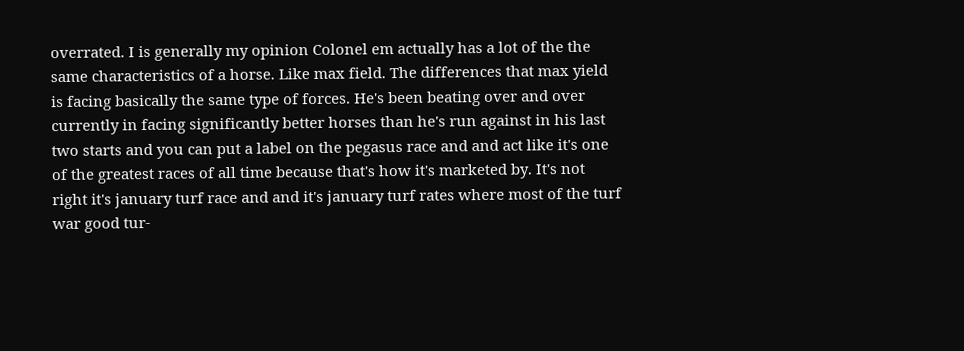overrated. I is generally my opinion Colonel em actually has a lot of the the same characteristics of a horse. Like max field. The differences that max yield is facing basically the same type of forces. He's been beating over and over currently in facing significantly better horses than he's run against in his last two starts and you can put a label on the pegasus race and and act like it's one of the greatest races of all time because that's how it's marketed by. It's not right it's january turf race and and it's january turf rates where most of the turf war good tur-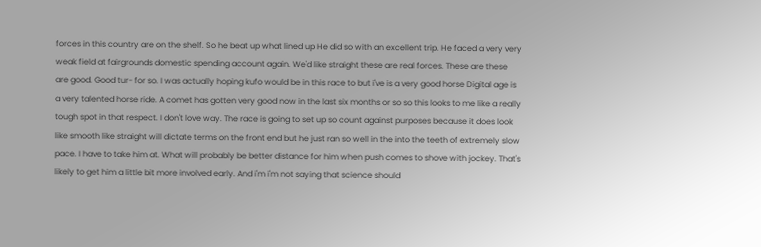forces in this country are on the shelf. So he beat up what lined up He did so with an excellent trip. He faced a very very weak field at fairgrounds domestic spending account again. We'd like straight these are real forces. These are these are good. Good tur- for so. I was actually hoping kufo would be in this race to but i've is a very good horse Digital age is a very talented horse ride. A comet has gotten very good now in the last six months or so so this looks to me like a really tough spot in that respect. I don't love way. The race is going to set up so count against purposes because it does look like smooth like straight will dictate terms on the front end but he just ran so well in the into the teeth of extremely slow pace. I have to take him at. What will probably be better distance for him when push comes to shove with jockey. That's likely to get him a little bit more involved early. And i'm i'm not saying that science should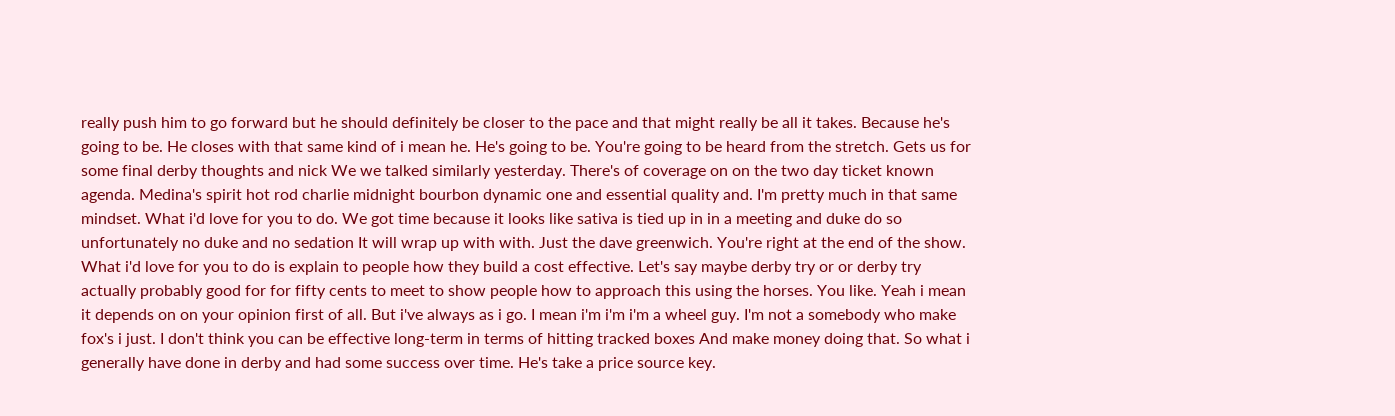really push him to go forward but he should definitely be closer to the pace and that might really be all it takes. Because he's going to be. He closes with that same kind of i mean he. He's going to be. You're going to be heard from the stretch. Gets us for some final derby thoughts and nick We we talked similarly yesterday. There's of coverage on on the two day ticket known agenda. Medina's spirit hot rod charlie midnight bourbon dynamic one and essential quality and. I'm pretty much in that same mindset. What i'd love for you to do. We got time because it looks like sativa is tied up in in a meeting and duke do so unfortunately no duke and no sedation It will wrap up with with. Just the dave greenwich. You're right at the end of the show. What i'd love for you to do is explain to people how they build a cost effective. Let's say maybe derby try or or derby try actually probably good for for fifty cents to meet to show people how to approach this using the horses. You like. Yeah i mean it depends on on your opinion first of all. But i've always as i go. I mean i'm i'm i'm a wheel guy. I'm not a somebody who make fox's i just. I don't think you can be effective long-term in terms of hitting tracked boxes And make money doing that. So what i generally have done in derby and had some success over time. He's take a price source key.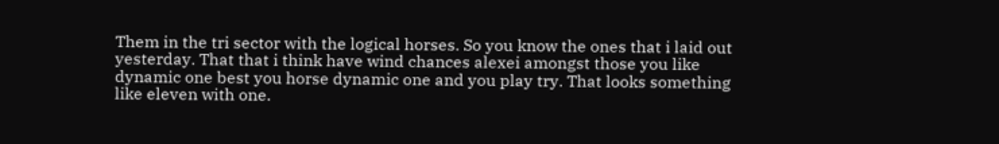Them in the tri sector with the logical horses. So you know the ones that i laid out yesterday. That that i think have wind chances alexei amongst those you like dynamic one best you horse dynamic one and you play try. That looks something like eleven with one.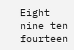Eight nine ten fourteen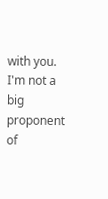with you. I'm not a big proponent of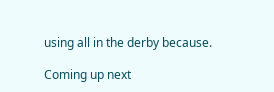using all in the derby because.

Coming up next